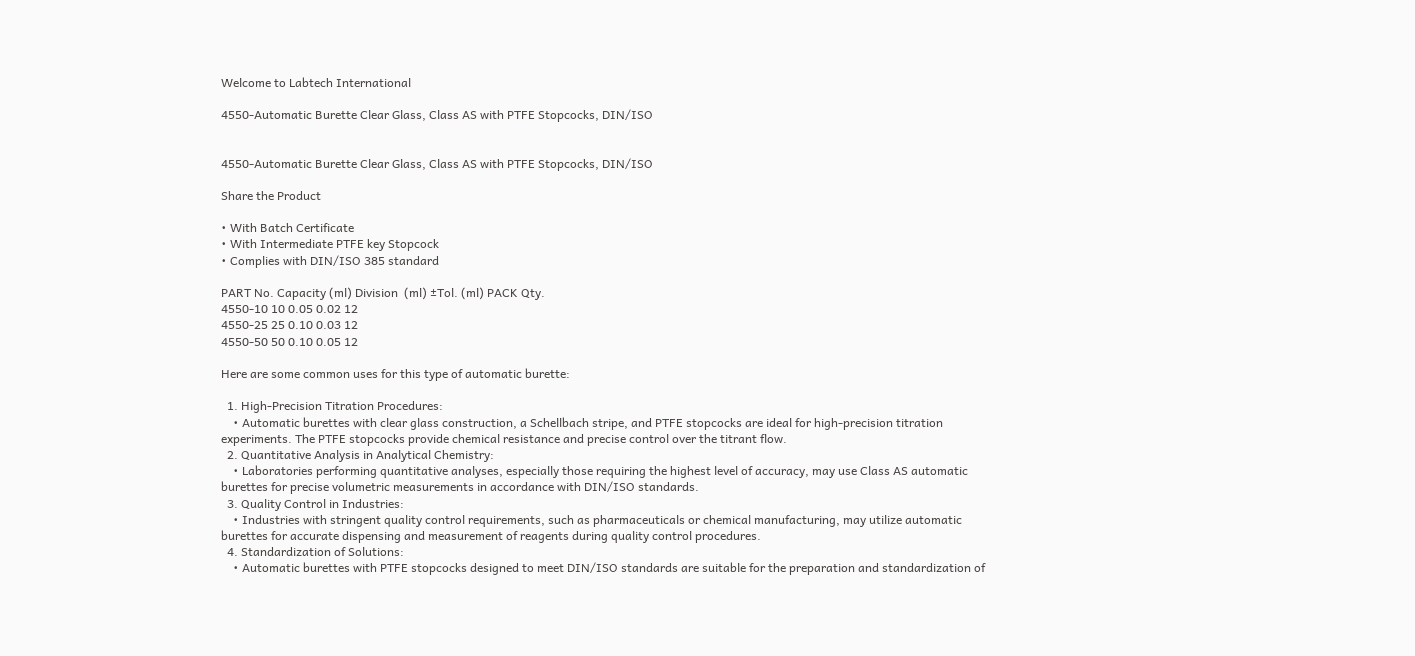Welcome to Labtech International

4550-Automatic Burette Clear Glass, Class AS with PTFE Stopcocks, DIN/ISO


4550-Automatic Burette Clear Glass, Class AS with PTFE Stopcocks, DIN/ISO

Share the Product

• With Batch Certificate
• With Intermediate PTFE key Stopcock
• Complies with DIN/ISO 385 standard

PART No. Capacity (ml) Division  (ml) ±Tol. (ml) PACK Qty.
4550-10 10 0.05 0.02 12
4550-25 25 0.10 0.03 12
4550-50 50 0.10 0.05 12

Here are some common uses for this type of automatic burette:

  1. High-Precision Titration Procedures:
    • Automatic burettes with clear glass construction, a Schellbach stripe, and PTFE stopcocks are ideal for high-precision titration experiments. The PTFE stopcocks provide chemical resistance and precise control over the titrant flow.
  2. Quantitative Analysis in Analytical Chemistry:
    • Laboratories performing quantitative analyses, especially those requiring the highest level of accuracy, may use Class AS automatic burettes for precise volumetric measurements in accordance with DIN/ISO standards.
  3. Quality Control in Industries:
    • Industries with stringent quality control requirements, such as pharmaceuticals or chemical manufacturing, may utilize automatic burettes for accurate dispensing and measurement of reagents during quality control procedures.
  4. Standardization of Solutions:
    • Automatic burettes with PTFE stopcocks designed to meet DIN/ISO standards are suitable for the preparation and standardization of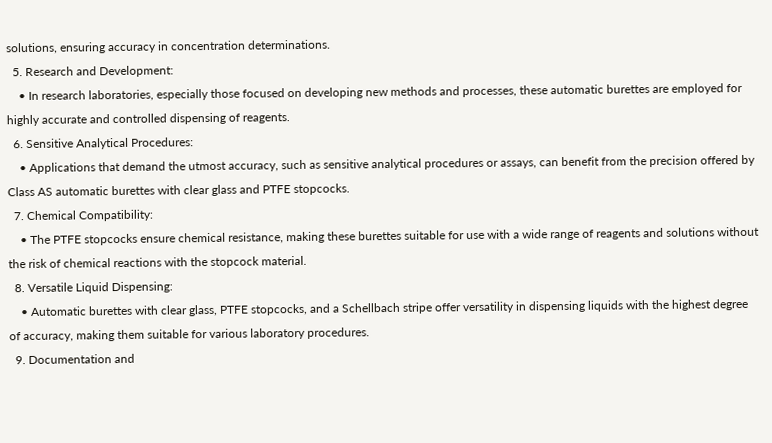solutions, ensuring accuracy in concentration determinations.
  5. Research and Development:
    • In research laboratories, especially those focused on developing new methods and processes, these automatic burettes are employed for highly accurate and controlled dispensing of reagents.
  6. Sensitive Analytical Procedures:
    • Applications that demand the utmost accuracy, such as sensitive analytical procedures or assays, can benefit from the precision offered by Class AS automatic burettes with clear glass and PTFE stopcocks.
  7. Chemical Compatibility:
    • The PTFE stopcocks ensure chemical resistance, making these burettes suitable for use with a wide range of reagents and solutions without the risk of chemical reactions with the stopcock material.
  8. Versatile Liquid Dispensing:
    • Automatic burettes with clear glass, PTFE stopcocks, and a Schellbach stripe offer versatility in dispensing liquids with the highest degree of accuracy, making them suitable for various laboratory procedures.
  9. Documentation and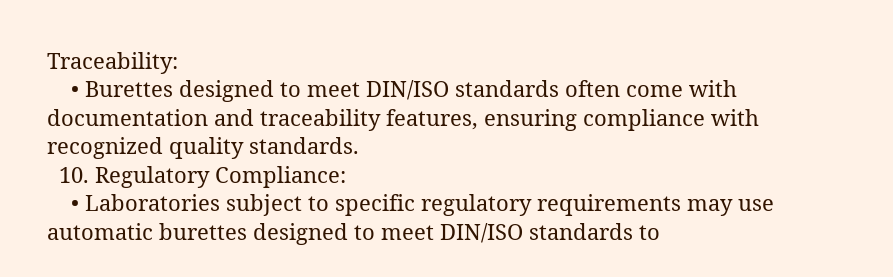Traceability:
    • Burettes designed to meet DIN/ISO standards often come with documentation and traceability features, ensuring compliance with recognized quality standards.
  10. Regulatory Compliance:
    • Laboratories subject to specific regulatory requirements may use automatic burettes designed to meet DIN/ISO standards to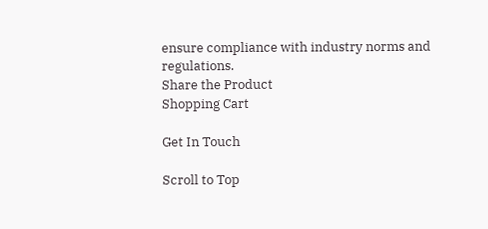ensure compliance with industry norms and regulations.
Share the Product
Shopping Cart

Get In Touch

Scroll to Top